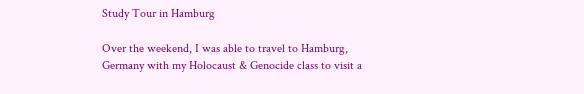Study Tour in Hamburg

Over the weekend, I was able to travel to Hamburg, Germany with my Holocaust & Genocide class to visit a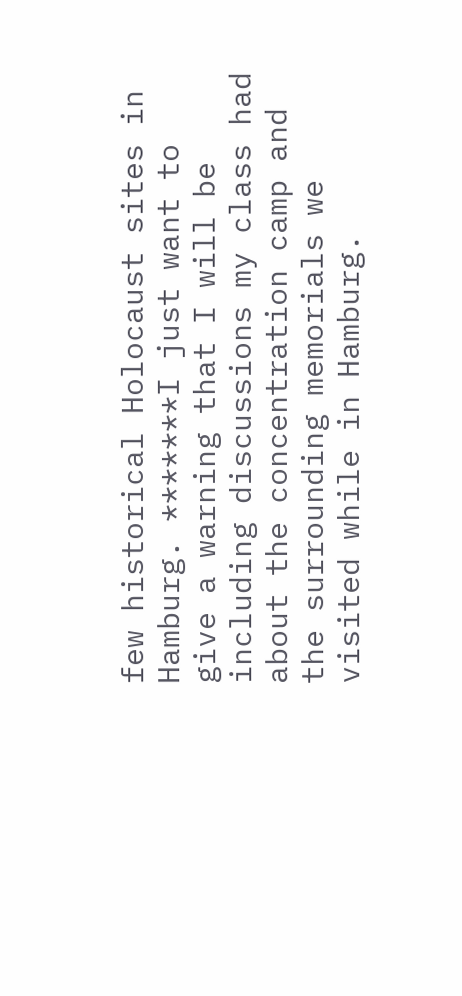few historical Holocaust sites in Hamburg. *******I just want to give a warning that I will be including discussions my class had about the concentration camp and the surrounding memorials we visited while in Hamburg.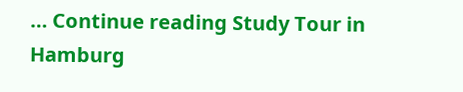… Continue reading Study Tour in Hamburg